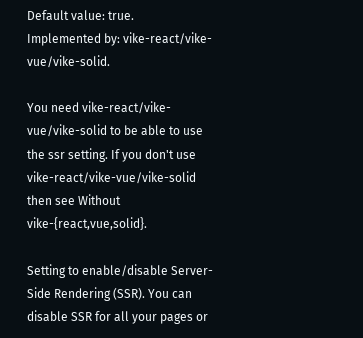Default value: true.
Implemented by: vike-react/vike-vue/vike-solid.

You need vike-react/vike-vue/vike-solid to be able to use the ssr setting. If you don't use vike-react/vike-vue/vike-solid then see Without vike-{react,vue,solid}.

Setting to enable/disable Server-Side Rendering (SSR). You can disable SSR for all your pages or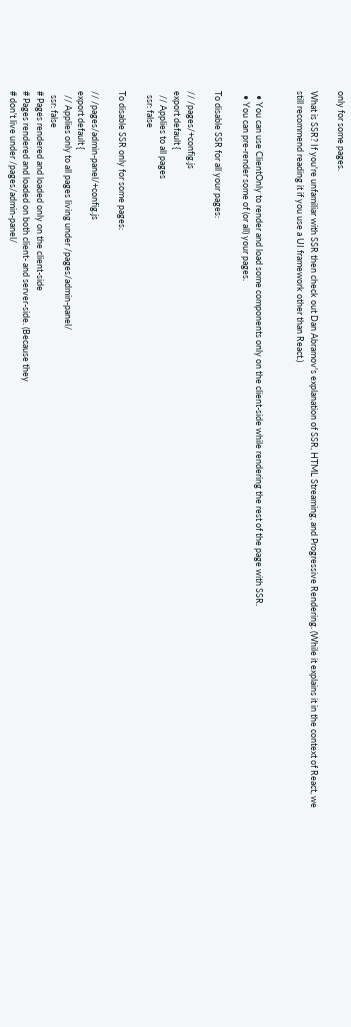only for some pages.

What is SSR? If you're unfamiliar with SSR then check out Dan Abramov's explanation of SSR, HTML Streaming, and Progressive Rendering. (While it explains it in the context of React, we still recommend reading it if you use a UI framework other than React.)


  • You can use ClientOnly to render and load some components only on the client-side while rendering the rest of the page with SSR.
  • You can pre-render some of (or all) your pages.

To disable SSR for all your pages:

// /pages/+config.js
export default {
  // Applies to all pages
  ssr: false

To disable SSR only for some pages:

// /pages/admin-panel/+config.js
export default {
  // Applies only to all pages living under /pages/admin-panel/
  ssr: false
# Pages rendered and loaded only on the client-side
# Pages rendered and loaded on both client- and server-side. (Because they
# don't live under /pages/admin-panel/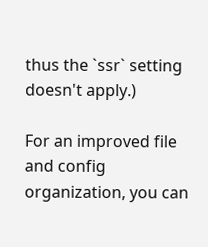thus the `ssr` setting doesn't apply.)

For an improved file and config organization, you can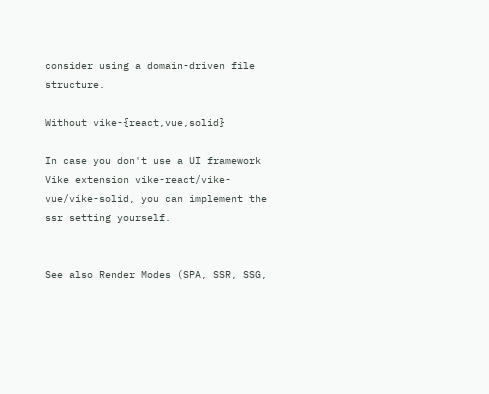consider using a domain-driven file structure.

Without vike-{react,vue,solid}

In case you don't use a UI framework Vike extension vike-react/vike-vue/vike-solid, you can implement the ssr setting yourself.


See also Render Modes (SPA, SSR, SSG,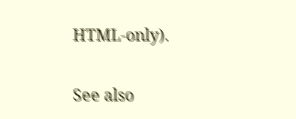HTML-only).

See also